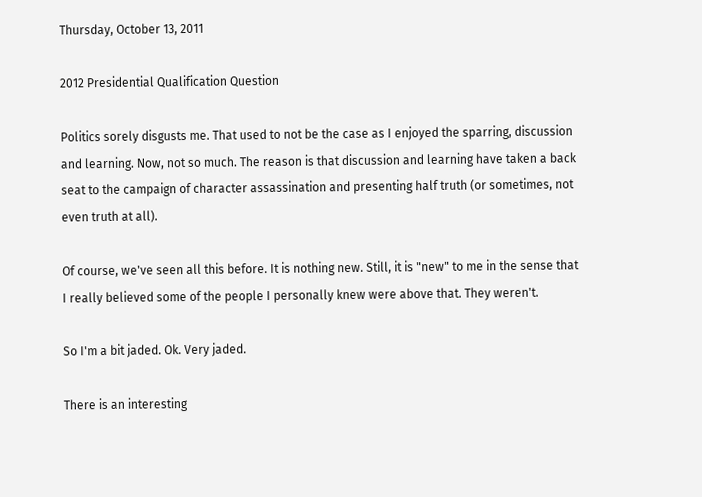Thursday, October 13, 2011

2012 Presidential Qualification Question

Politics sorely disgusts me. That used to not be the case as I enjoyed the sparring, discussion and learning. Now, not so much. The reason is that discussion and learning have taken a back seat to the campaign of character assassination and presenting half truth (or sometimes, not even truth at all).

Of course, we've seen all this before. It is nothing new. Still, it is "new" to me in the sense that I really believed some of the people I personally knew were above that. They weren't.

So I'm a bit jaded. Ok. Very jaded.

There is an interesting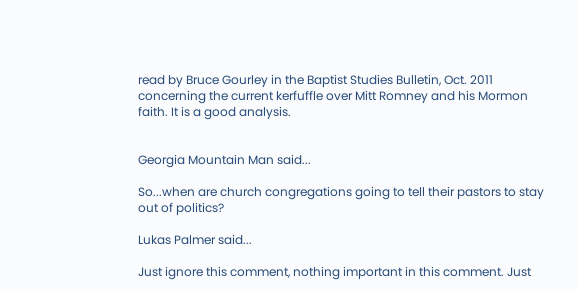read by Bruce Gourley in the Baptist Studies Bulletin, Oct. 2011 concerning the current kerfuffle over Mitt Romney and his Mormon faith. It is a good analysis.


Georgia Mountain Man said...

So...when are church congregations going to tell their pastors to stay out of politics?

Lukas Palmer said...

Just ignore this comment, nothing important in this comment. Just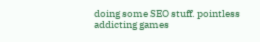doing some SEO stuff. pointless addicting games